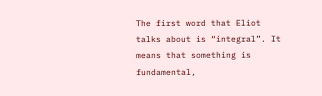The first word that Eliot talks about is “integral”. It means that something is fundamental,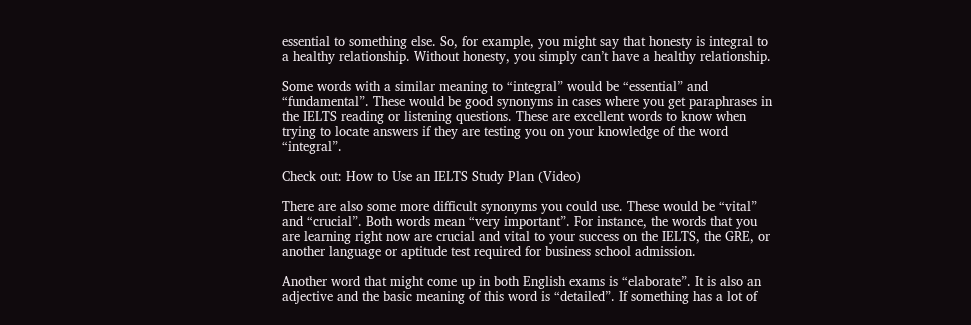essential to something else. So, for example, you might say that honesty is integral to a healthy relationship. Without honesty, you simply can’t have a healthy relationship.

Some words with a similar meaning to “integral” would be “essential” and “fundamental”. These would be good synonyms in cases where you get paraphrases in the IELTS reading or listening questions. These are excellent words to know when trying to locate answers if they are testing you on your knowledge of the word “integral”.

Check out: How to Use an IELTS Study Plan (Video)

There are also some more difficult synonyms you could use. These would be “vital” and “crucial”. Both words mean “very important”. For instance, the words that you are learning right now are crucial and vital to your success on the IELTS, the GRE, or another language or aptitude test required for business school admission.

Another word that might come up in both English exams is “elaborate”. It is also an adjective and the basic meaning of this word is “detailed”. If something has a lot of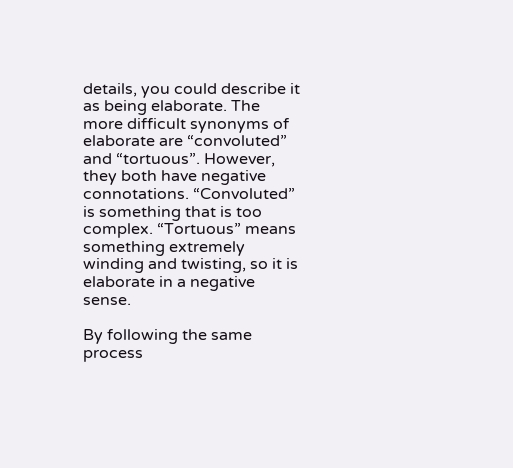details, you could describe it as being elaborate. The more difficult synonyms of elaborate are “convoluted” and “tortuous”. However, they both have negative connotations. “Convoluted” is something that is too complex. “Tortuous” means something extremely winding and twisting, so it is elaborate in a negative sense.

By following the same process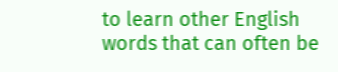to learn other English words that can often be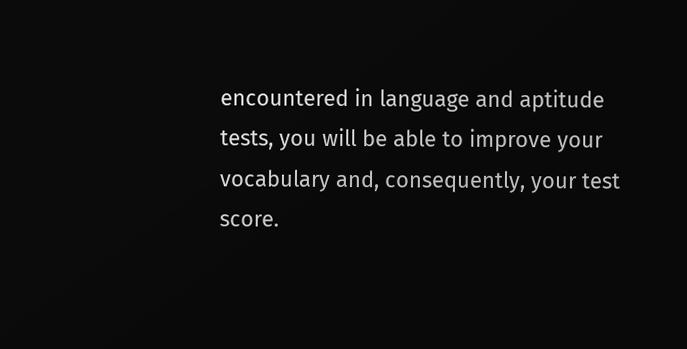encountered in language and aptitude tests, you will be able to improve your vocabulary and, consequently, your test score.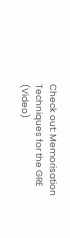Check out: Memorisation Techniques for the GRE (Video)